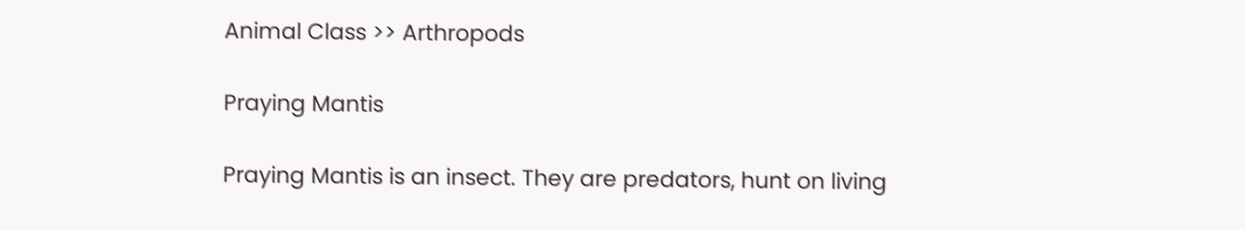Animal Class >> Arthropods

Praying Mantis

Praying Mantis is an insect. They are predators, hunt on living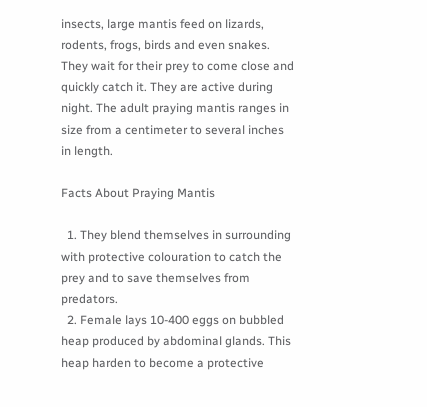insects, large mantis feed on lizards, rodents, frogs, birds and even snakes. They wait for their prey to come close and quickly catch it. They are active during night. The adult praying mantis ranges in size from a centimeter to several inches in length.

Facts About Praying Mantis

  1. They blend themselves in surrounding with protective colouration to catch the prey and to save themselves from predators.
  2. Female lays 10-400 eggs on bubbled heap produced by abdominal glands. This heap harden to become a protective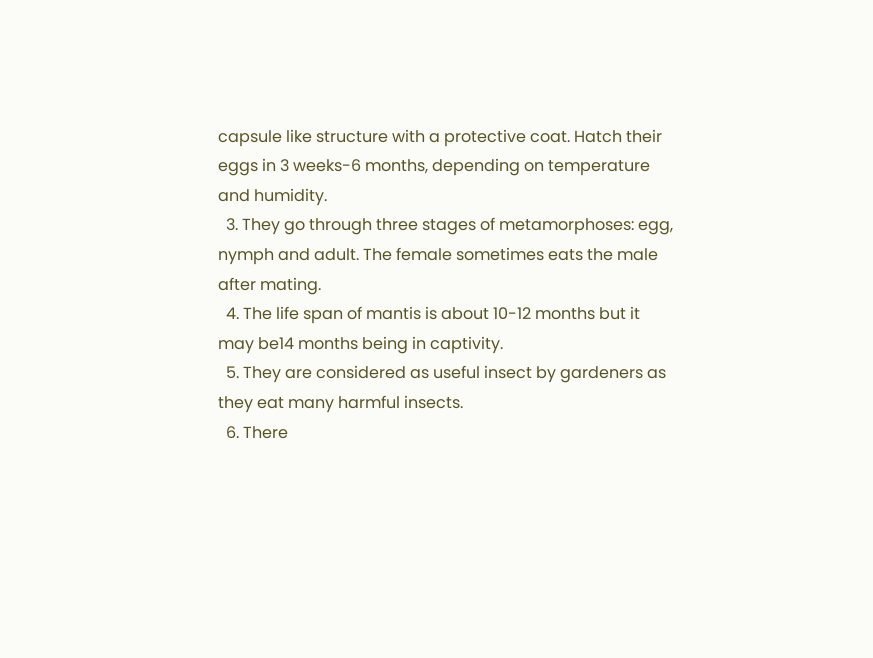capsule like structure with a protective coat. Hatch their eggs in 3 weeks-6 months, depending on temperature and humidity.
  3. They go through three stages of metamorphoses: egg, nymph and adult. The female sometimes eats the male after mating.
  4. The life span of mantis is about 10-12 months but it may be14 months being in captivity.
  5. They are considered as useful insect by gardeners as they eat many harmful insects.
  6. There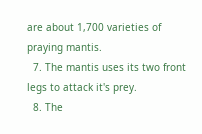are about 1,700 varieties of praying mantis.
  7. The mantis uses its two front legs to attack it's prey.
  8. The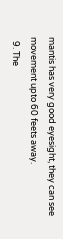mantis has very good eyesight, they can see movement upto 60 feets away.
  9. The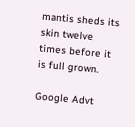mantis sheds its skin twelve times before it is full grown.

Google Advt